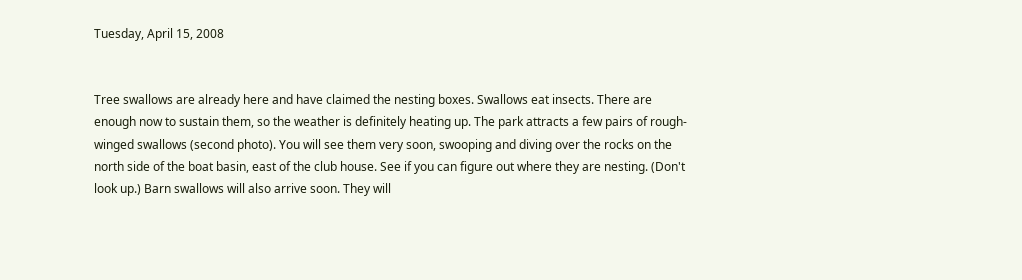Tuesday, April 15, 2008


Tree swallows are already here and have claimed the nesting boxes. Swallows eat insects. There are enough now to sustain them, so the weather is definitely heating up. The park attracts a few pairs of rough-winged swallows (second photo). You will see them very soon, swooping and diving over the rocks on the north side of the boat basin, east of the club house. See if you can figure out where they are nesting. (Don't look up.) Barn swallows will also arrive soon. They will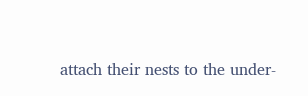attach their nests to the under-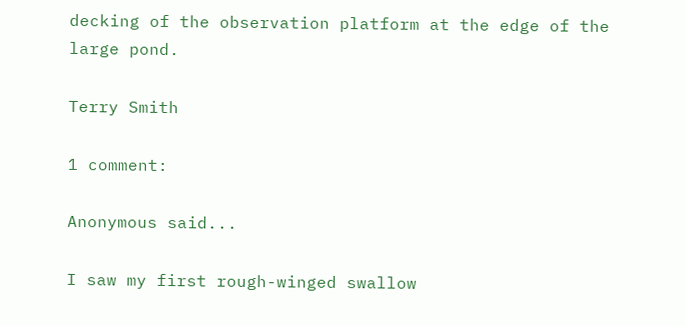decking of the observation platform at the edge of the large pond.

Terry Smith

1 comment:

Anonymous said...

I saw my first rough-winged swallow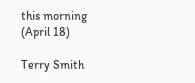this morning (April 18)

Terry Smith